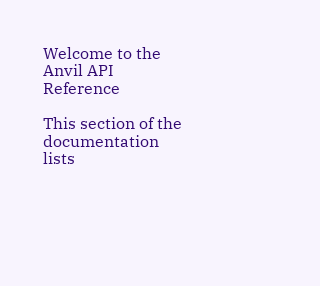Welcome to the Anvil API Reference

This section of the documentation lists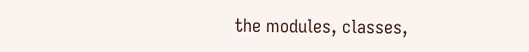the modules, classes,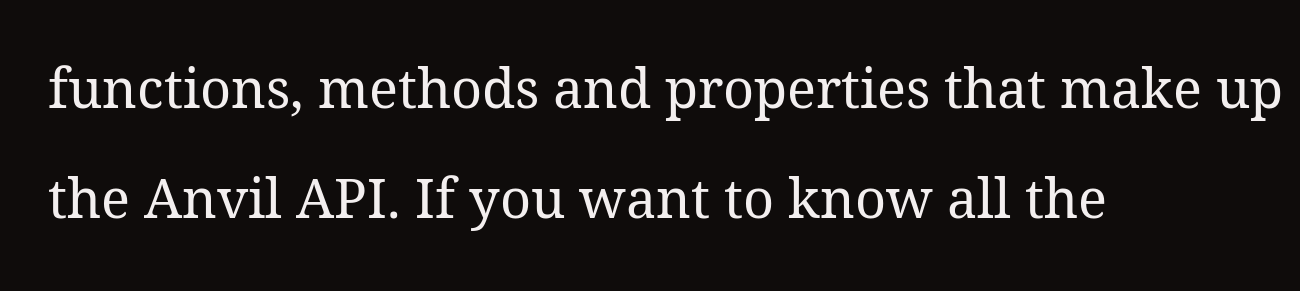functions, methods and properties that make up the Anvil API. If you want to know all the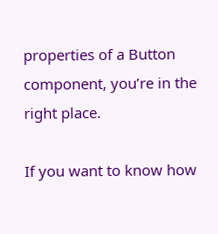properties of a Button component, you’re in the right place.

If you want to know how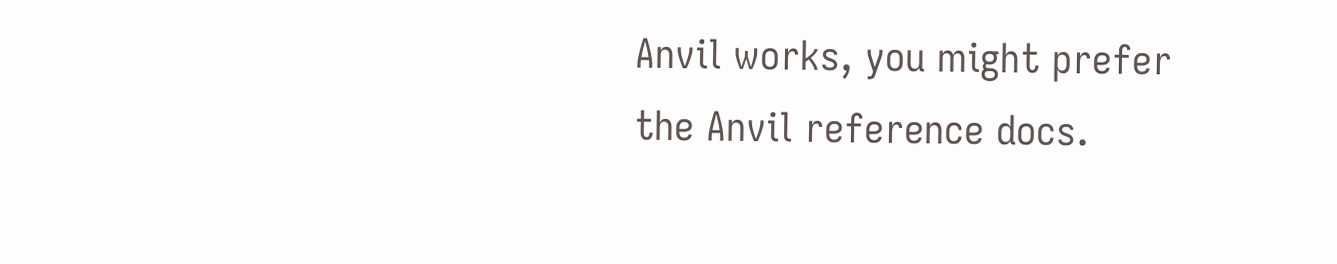Anvil works, you might prefer the Anvil reference docs.